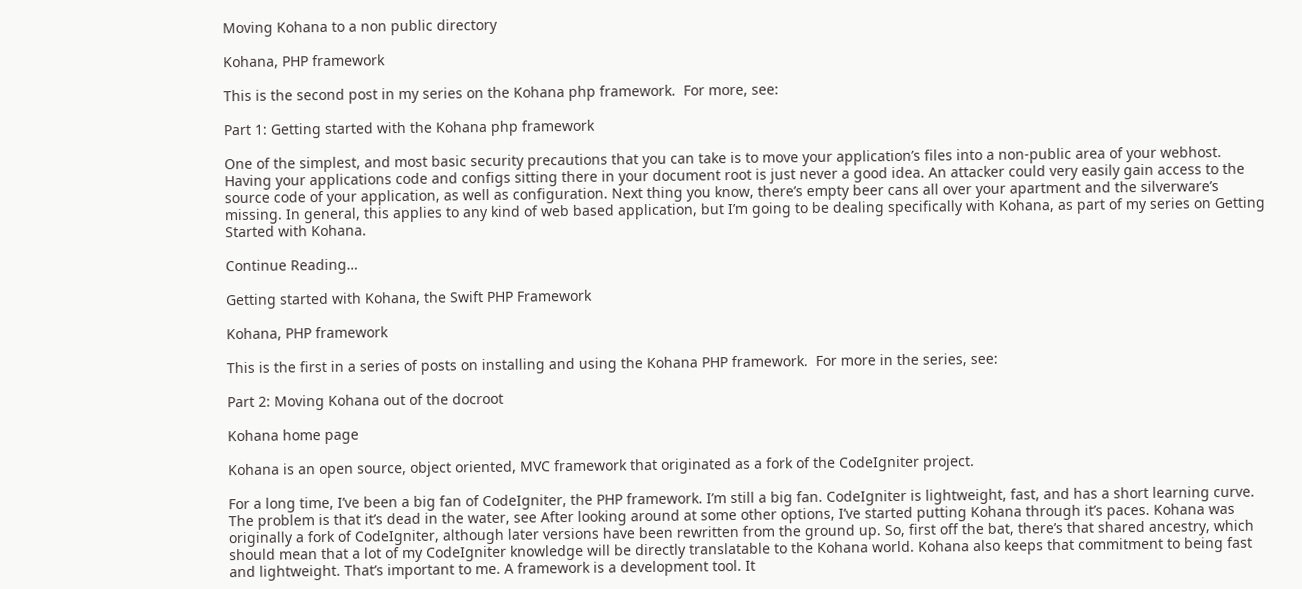Moving Kohana to a non public directory

Kohana, PHP framework

This is the second post in my series on the Kohana php framework.  For more, see:

Part 1: Getting started with the Kohana php framework

One of the simplest, and most basic security precautions that you can take is to move your application’s files into a non-public area of your webhost. Having your applications code and configs sitting there in your document root is just never a good idea. An attacker could very easily gain access to the source code of your application, as well as configuration. Next thing you know, there’s empty beer cans all over your apartment and the silverware’s missing. In general, this applies to any kind of web based application, but I’m going to be dealing specifically with Kohana, as part of my series on Getting Started with Kohana.

Continue Reading…

Getting started with Kohana, the Swift PHP Framework

Kohana, PHP framework

This is the first in a series of posts on installing and using the Kohana PHP framework.  For more in the series, see:

Part 2: Moving Kohana out of the docroot

Kohana home page

Kohana is an open source, object oriented, MVC framework that originated as a fork of the CodeIgniter project.

For a long time, I’ve been a big fan of CodeIgniter, the PHP framework. I’m still a big fan. CodeIgniter is lightweight, fast, and has a short learning curve. The problem is that it’s dead in the water, see After looking around at some other options, I’ve started putting Kohana through it’s paces. Kohana was originally a fork of CodeIgniter, although later versions have been rewritten from the ground up. So, first off the bat, there’s that shared ancestry, which should mean that a lot of my CodeIgniter knowledge will be directly translatable to the Kohana world. Kohana also keeps that commitment to being fast and lightweight. That’s important to me. A framework is a development tool. It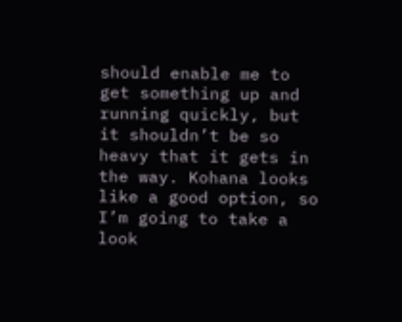should enable me to get something up and running quickly, but it shouldn’t be so heavy that it gets in the way. Kohana looks like a good option, so I’m going to take a look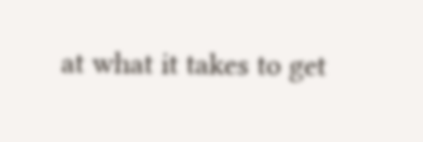at what it takes to get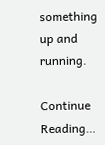something up and running.

Continue Reading…